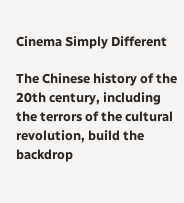Cinema Simply Different

The Chinese history of the 20th century, including the terrors of the cultural revolution, build the backdrop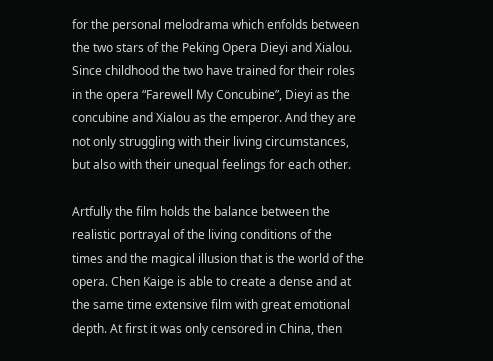for the personal melodrama which enfolds between the two stars of the Peking Opera Dieyi and Xialou. Since childhood the two have trained for their roles in the opera “Farewell My Concubine”, Dieyi as the concubine and Xialou as the emperor. And they are not only struggling with their living circumstances, but also with their unequal feelings for each other.

Artfully the film holds the balance between the realistic portrayal of the living conditions of the times and the magical illusion that is the world of the opera. Chen Kaige is able to create a dense and at the same time extensive film with great emotional depth. At first it was only censored in China, then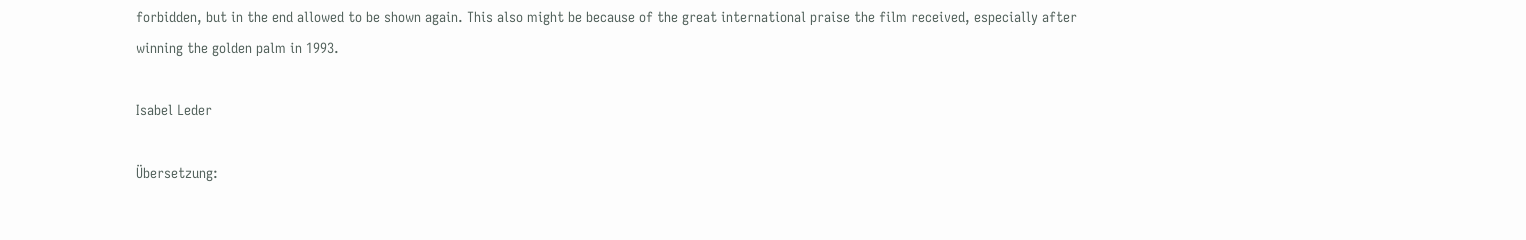forbidden, but in the end allowed to be shown again. This also might be because of the great international praise the film received, especially after winning the golden palm in 1993.

Isabel Leder

Übersetzung: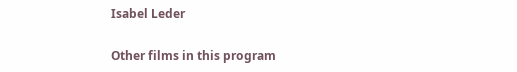Isabel Leder

Other films in this program